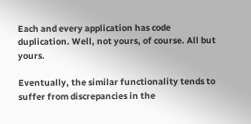Each and every application has code duplication. Well, not yours, of course. All but yours.

Eventually, the similar functionality tends to suffer from discrepancies in the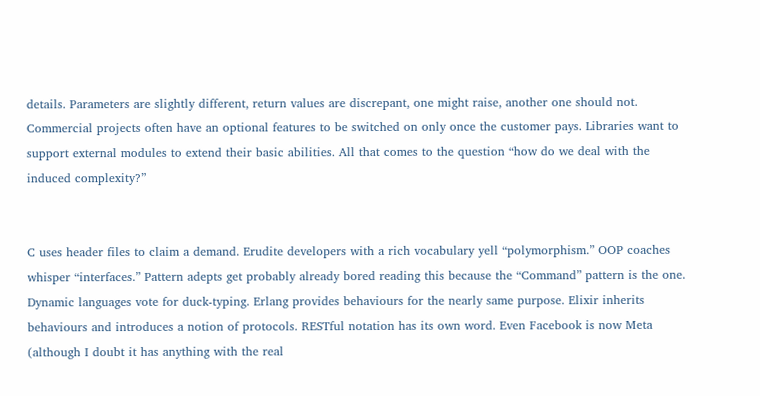details. Parameters are slightly different, return values are discrepant, one might raise, another one should not. Commercial projects often have an optional features to be switched on only once the customer pays. Libraries want to support external modules to extend their basic abilities. All that comes to the question “how do we deal with the induced complexity?”


C uses header files to claim a demand. Erudite developers with a rich vocabulary yell “polymorphism.” OOP coaches whisper “interfaces.” Pattern adepts get probably already bored reading this because the “Command” pattern is the one. Dynamic languages vote for duck-typing. Erlang provides behaviours for the nearly same purpose. Elixir inherits behaviours and introduces a notion of protocols. RESTful notation has its own word. Even Facebook is now Meta (although I doubt it has anything with the real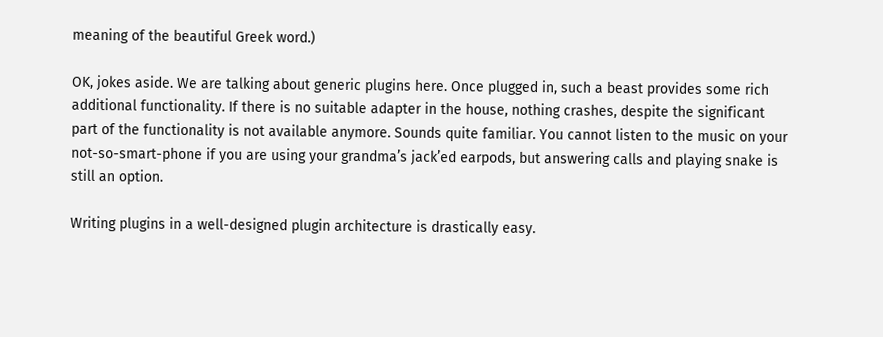meaning of the beautiful Greek word.)

OK, jokes aside. We are talking about generic plugins here. Once plugged in, such a beast provides some rich additional functionality. If there is no suitable adapter in the house, nothing crashes, despite the significant part of the functionality is not available anymore. Sounds quite familiar. You cannot listen to the music on your not-so-smart-phone if you are using your grandma’s jack’ed earpods, but answering calls and playing snake is still an option.

Writing plugins in a well-designed plugin architecture is drastically easy.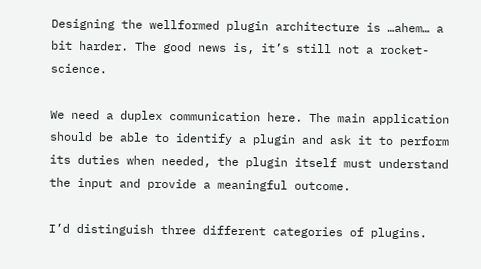Designing the wellformed plugin architecture is …ahem… a bit harder. The good news is, it’s still not a rocket-science.

We need a duplex communication here. The main application should be able to identify a plugin and ask it to perform its duties when needed, the plugin itself must understand the input and provide a meaningful outcome.

I’d distinguish three different categories of plugins.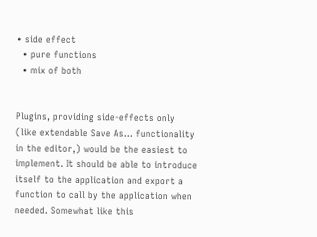• side effect
  • pure functions
  • mix of both


Plugins, providing side-effects only (like extendable Save As… functionality in the editor,) would be the easiest to implement. It should be able to introduce itself to the application and export a function to call by the application when needed. Somewhat like this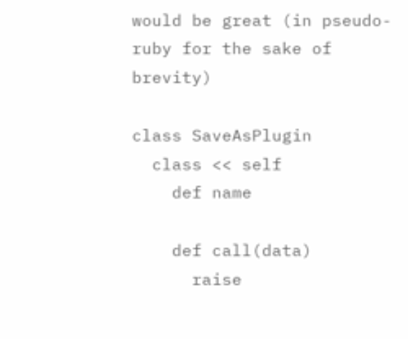would be great (in pseudo-ruby for the sake of brevity)

class SaveAsPlugin
  class << self
    def name

    def call(data)
      raise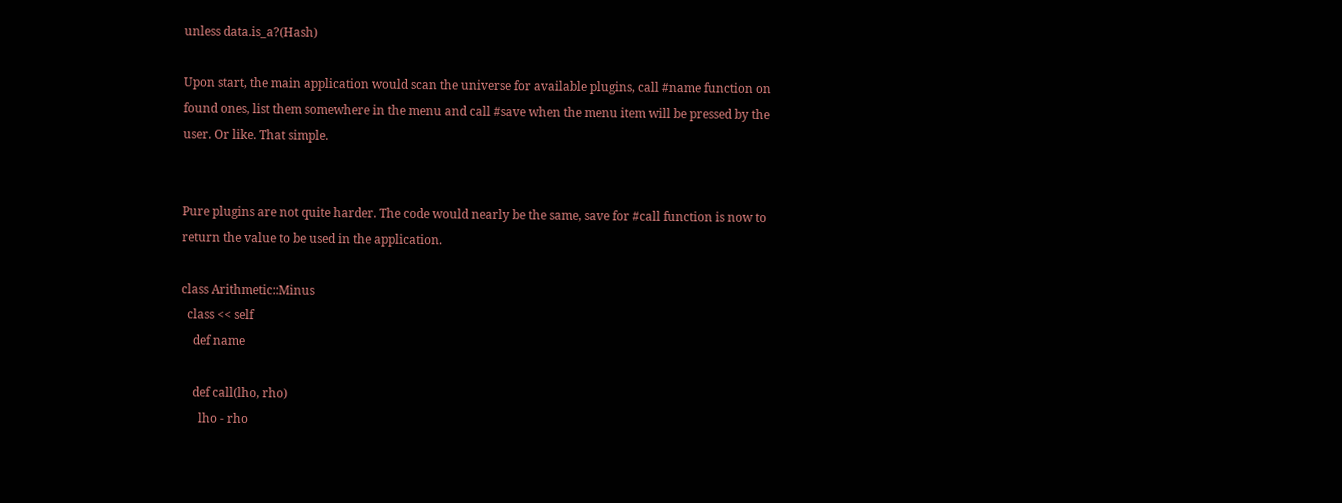unless data.is_a?(Hash)

Upon start, the main application would scan the universe for available plugins, call #name function on found ones, list them somewhere in the menu and call #save when the menu item will be pressed by the user. Or like. That simple.


Pure plugins are not quite harder. The code would nearly be the same, save for #call function is now to return the value to be used in the application.

class Arithmetic::Minus
  class << self
    def name

    def call(lho, rho)
      lho - rho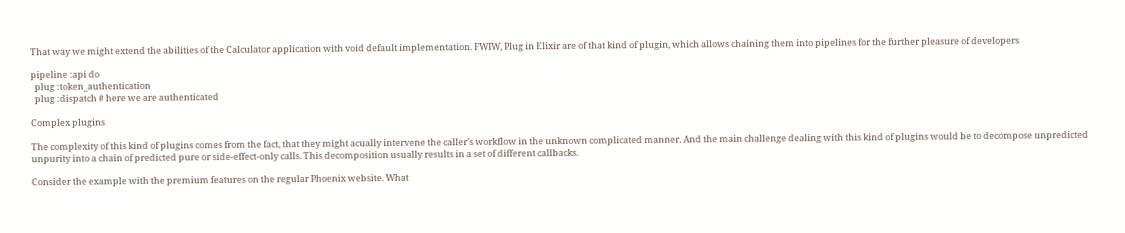That way we might extend the abilities of the Calculator application with void default implementation. FWIW, Plug in Elixir are of that kind of plugin, which allows chaining them into pipelines for the further pleasure of developers

pipeline :api do
  plug :token_authentication
  plug :dispatch # here we are authenticated

Complex plugins

The complexity of this kind of plugins comes from the fact, that they might acually intervene the caller’s workflow in the unknown complicated manner. And the main challenge dealing with this kind of plugins would be to decompose unpredicted unpurity into a chain of predicted pure or side-effect-only calls. This decomposition usually results in a set of different callbacks.

Consider the example with the premium features on the regular Phoenix website. What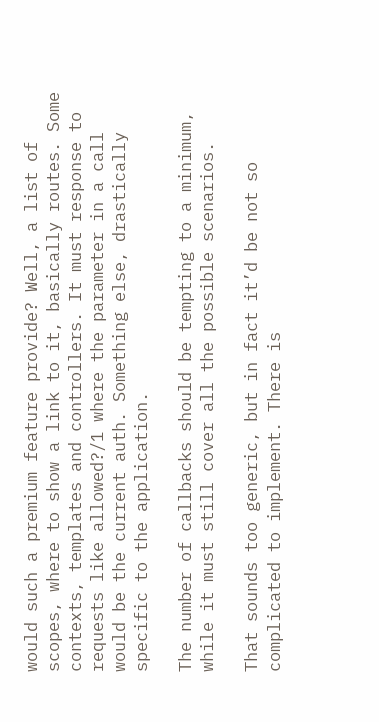would such a premium feature provide? Well, a list of scopes, where to show a link to it, basically routes. Some contexts, templates and controllers. It must response to requests like allowed?/1 where the parameter in a call would be the current auth. Something else, drastically specific to the application.

The number of callbacks should be tempting to a minimum, while it must still cover all the possible scenarios.

That sounds too generic, but in fact it’d be not so complicated to implement. There is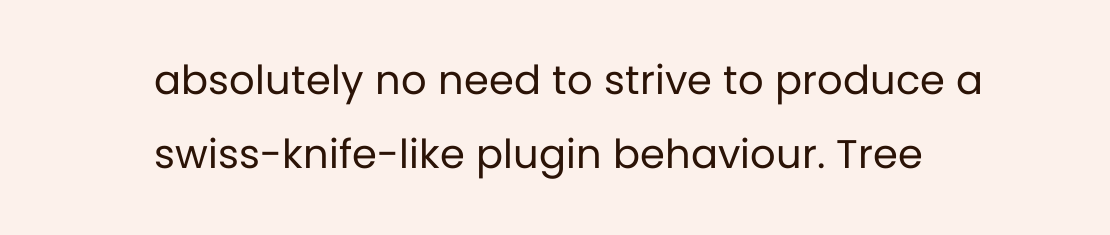absolutely no need to strive to produce a swiss-knife-like plugin behaviour. Tree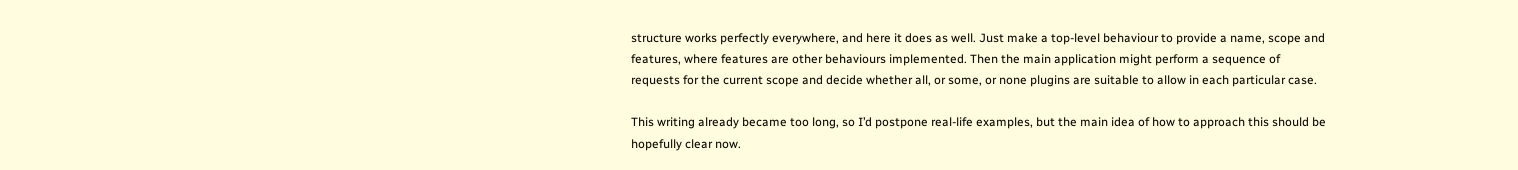structure works perfectly everywhere, and here it does as well. Just make a top-level behaviour to provide a name, scope and features, where features are other behaviours implemented. Then the main application might perform a sequence of requests for the current scope and decide whether all, or some, or none plugins are suitable to allow in each particular case.

This writing already became too long, so I’d postpone real-life examples, but the main idea of how to approach this should be hopefully clear now.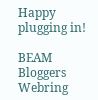Happy plugging in!

BEAM Bloggers Webring